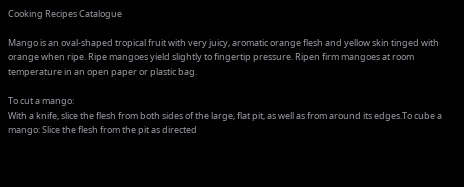Cooking Recipes Catalogue

Mango is an oval-shaped tropical fruit with very juicy, aromatic orange flesh and yellow skin tinged with orange when ripe. Ripe mangoes yield slightly to fingertip pressure. Ripen firm mangoes at room temperature in an open paper or plastic bag.

To cut a mango:
With a knife, slice the flesh from both sides of the large, flat pit, as well as from around its edges.To cube a mango: Slice the flesh from the pit as directed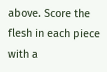above. Score the flesh in each piece with a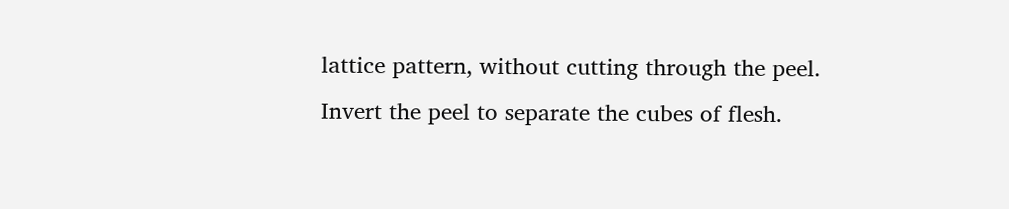lattice pattern, without cutting through the peel. Invert the peel to separate the cubes of flesh.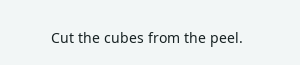Cut the cubes from the peel.